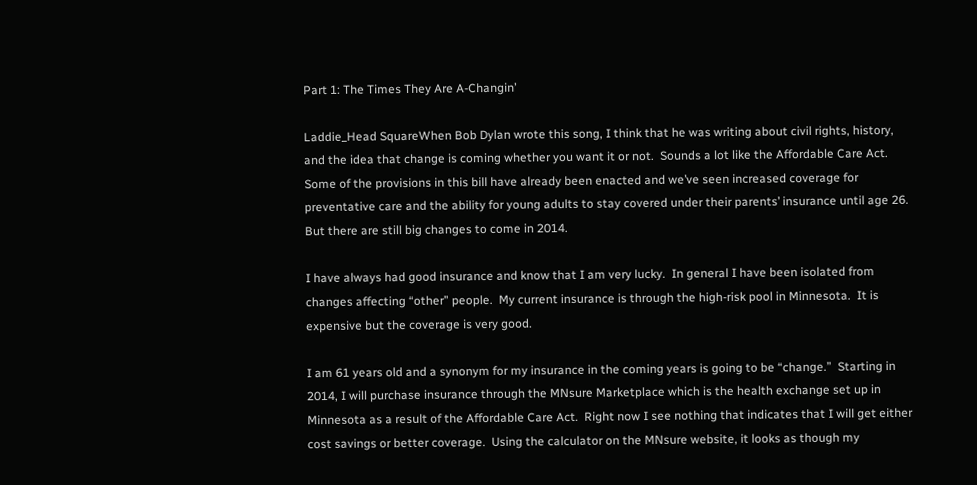Part 1: The Times They Are A-Changin’

Laddie_Head SquareWhen Bob Dylan wrote this song, I think that he was writing about civil rights, history, and the idea that change is coming whether you want it or not.  Sounds a lot like the Affordable Care Act.  Some of the provisions in this bill have already been enacted and we’ve seen increased coverage for preventative care and the ability for young adults to stay covered under their parents’ insurance until age 26.  But there are still big changes to come in 2014.

I have always had good insurance and know that I am very lucky.  In general I have been isolated from changes affecting “other” people.  My current insurance is through the high-risk pool in Minnesota.  It is expensive but the coverage is very good.

I am 61 years old and a synonym for my insurance in the coming years is going to be “change.”  Starting in 2014, I will purchase insurance through the MNsure Marketplace which is the health exchange set up in Minnesota as a result of the Affordable Care Act.  Right now I see nothing that indicates that I will get either cost savings or better coverage.  Using the calculator on the MNsure website, it looks as though my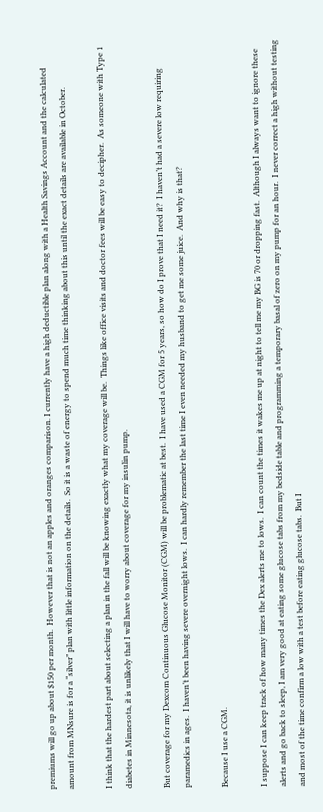premiums will go up about $150 per month.  However that is not an apples and oranges comparison. I currently have a high deductible plan along with a Health Savings Account and the calculated amount from MNsure is for a “silver” plan with little information on the details.  So it is a waste of energy to spend much time thinking about this until the exact details are available in October.

I think that the hardest part about selecting a plan in the fall will be knowing exactly what my coverage will be.  Things like office visits and doctor fees will be easy to decipher.  As someone with Type 1 diabetes in Minnesota, it is unlikely that I will have to worry about coverage for my insulin pump.

But coverage for my Dexcom Continuous Glucose Monitor (CGM) will be problematic at best.  I have used a CGM for 5 years, so how do I prove that I need it?  I haven’t had a severe low requiring paramedics in ages.  I haven’t been having severe overnight lows.  I can hardly remember the last time I even needed my husband to get me some juice.  And why is that?

Because I use a CGM.

I suppose I can keep track of how many times the Dex alerts me to lows.  I can count the times it wakes me up at night to tell me my BG is 70 or dropping fast.  Although I always want to ignore these alerts and go back to sleep, I am very good at eating some glucose tabs from my bedside table and programming a temporary basal of zero on my pump for an hour.  I never correct a high without testing and most of the time confirm a low with a test before eating glucose tabs.  But I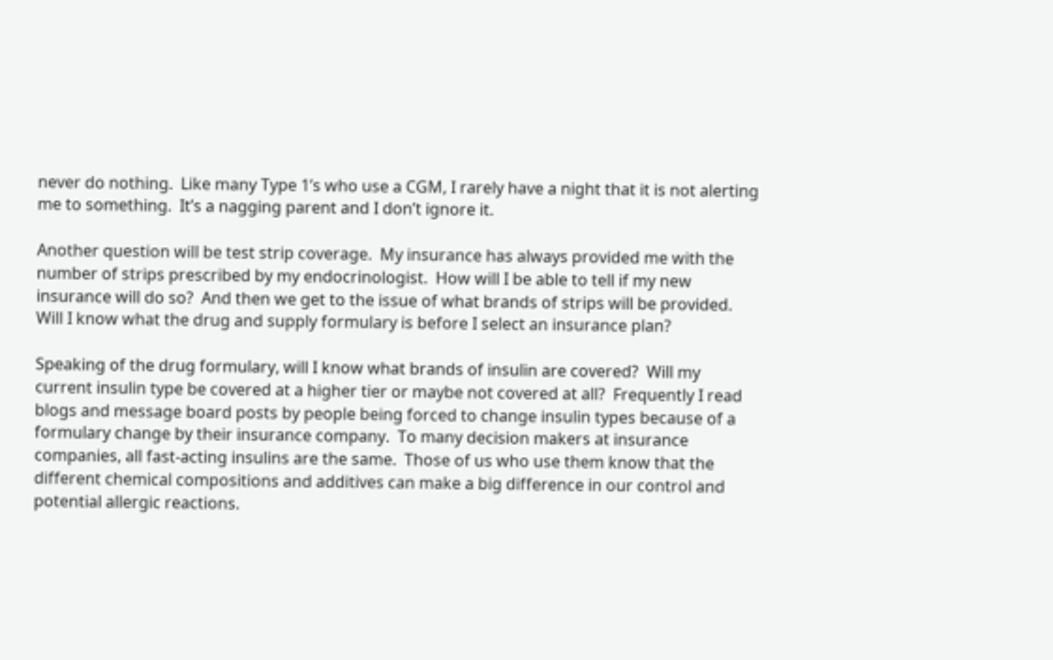never do nothing.  Like many Type 1’s who use a CGM, I rarely have a night that it is not alerting me to something.  It’s a nagging parent and I don’t ignore it.

Another question will be test strip coverage.  My insurance has always provided me with the number of strips prescribed by my endocrinologist.  How will I be able to tell if my new insurance will do so?  And then we get to the issue of what brands of strips will be provided.  Will I know what the drug and supply formulary is before I select an insurance plan?

Speaking of the drug formulary, will I know what brands of insulin are covered?  Will my current insulin type be covered at a higher tier or maybe not covered at all?  Frequently I read blogs and message board posts by people being forced to change insulin types because of a formulary change by their insurance company.  To many decision makers at insurance companies, all fast-acting insulins are the same.  Those of us who use them know that the different chemical compositions and additives can make a big difference in our control and potential allergic reactions.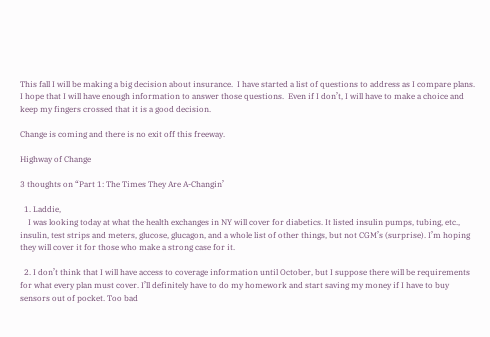This fall I will be making a big decision about insurance.  I have started a list of questions to address as I compare plans.  I hope that I will have enough information to answer those questions.  Even if I don’t, I will have to make a choice and keep my fingers crossed that it is a good decision.

Change is coming and there is no exit off this freeway.

Highway of Change

3 thoughts on “Part 1: The Times They Are A-Changin’

  1. Laddie,
    I was looking today at what the health exchanges in NY will cover for diabetics. It listed insulin pumps, tubing, etc., insulin, test strips and meters, glucose, glucagon, and a whole list of other things, but not CGM’s (surprise). I’m hoping they will cover it for those who make a strong case for it.

  2. I don’t think that I will have access to coverage information until October, but I suppose there will be requirements for what every plan must cover. I’ll definitely have to do my homework and start saving my money if I have to buy sensors out of pocket. Too bad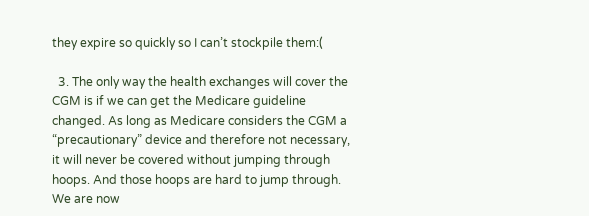they expire so quickly so I can’t stockpile them:(

  3. The only way the health exchanges will cover the CGM is if we can get the Medicare guideline changed. As long as Medicare considers the CGM a “precautionary” device and therefore not necessary, it will never be covered without jumping through hoops. And those hoops are hard to jump through. We are now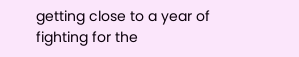getting close to a year of fighting for the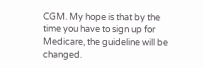CGM. My hope is that by the time you have to sign up for Medicare, the guideline will be changed.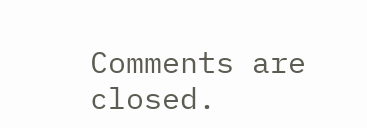Comments are closed.